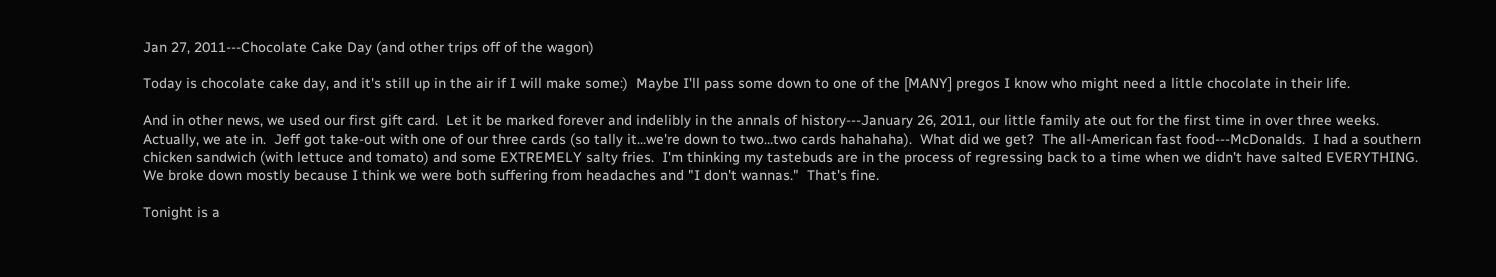Jan 27, 2011---Chocolate Cake Day (and other trips off of the wagon)

Today is chocolate cake day, and it's still up in the air if I will make some:)  Maybe I'll pass some down to one of the [MANY] pregos I know who might need a little chocolate in their life.

And in other news, we used our first gift card.  Let it be marked forever and indelibly in the annals of history---January 26, 2011, our little family ate out for the first time in over three weeks.  Actually, we ate in.  Jeff got take-out with one of our three cards (so tally it...we're down to two...two cards hahahaha).  What did we get?  The all-American fast food---McDonalds.  I had a southern chicken sandwich (with lettuce and tomato) and some EXTREMELY salty fries.  I'm thinking my tastebuds are in the process of regressing back to a time when we didn't have salted EVERYTHING. We broke down mostly because I think we were both suffering from headaches and "I don't wannas."  That's fine.

Tonight is a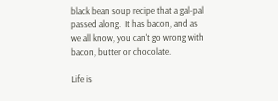black bean soup recipe that a gal-pal passed along.  It has bacon, and as we all know, you can't go wrong with bacon, butter or chocolate.

Life is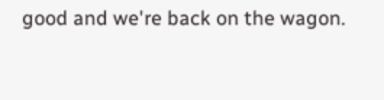good and we're back on the wagon.